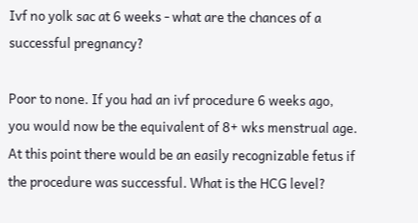Ivf no yolk sac at 6 weeks - what are the chances of a successful pregnancy?

Poor to none. If you had an ivf procedure 6 weeks ago, you would now be the equivalent of 8+ wks menstrual age. At this point there would be an easily recognizable fetus if the procedure was successful. What is the HCG level?